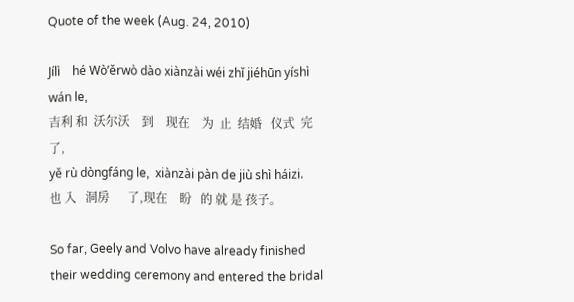Quote of the week (Aug. 24, 2010)

Jílì    hé Wò’ěrwò dào xiànzài wéi zhǐ jiéhūn yíshì wán le,
吉利 和  沃尔沃    到    现在    为  止  结婚   仪式  完   了,
yě rù dòngfáng le,  xiànzài pàn de jiù shì háizi.
也 入   洞房      了,现在    盼   的 就 是 孩子。

So far, Geely and Volvo have already finished their wedding ceremony and entered the bridal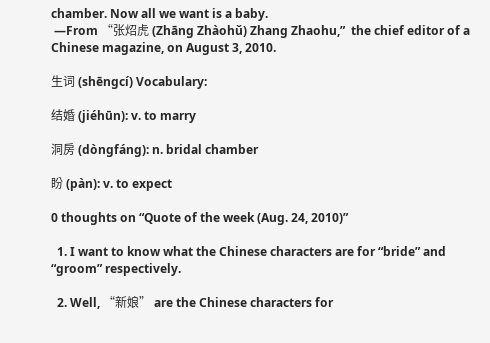chamber. Now all we want is a baby.
 —From “张炤虎 (Zhāng Zhàohǔ) Zhang Zhaohu,”  the chief editor of a Chinese magazine, on August 3, 2010.

生词 (shēngcí) Vocabulary:

结婚 (jiéhūn): v. to marry

洞房 (dòngfáng): n. bridal chamber

盼 (pàn): v. to expect

0 thoughts on “Quote of the week (Aug. 24, 2010)”

  1. I want to know what the Chinese characters are for “bride” and “groom” respectively.

  2. Well, “新娘” are the Chinese characters for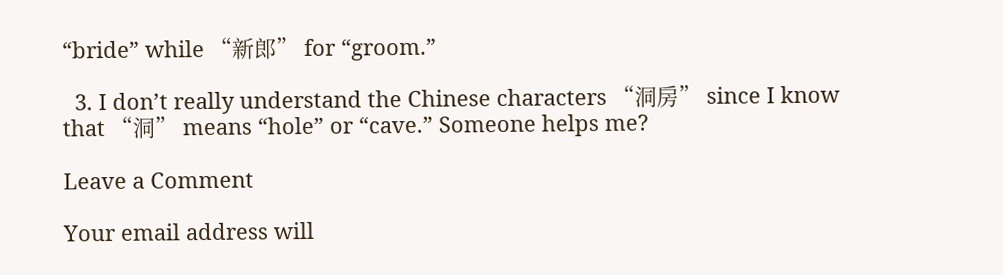“bride” while “新郎” for “groom.”

  3. I don’t really understand the Chinese characters “洞房” since I know that “洞” means “hole” or “cave.” Someone helps me?

Leave a Comment

Your email address will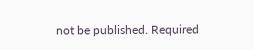not be published. Required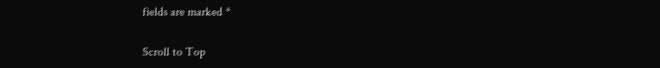fields are marked *

Scroll to Top